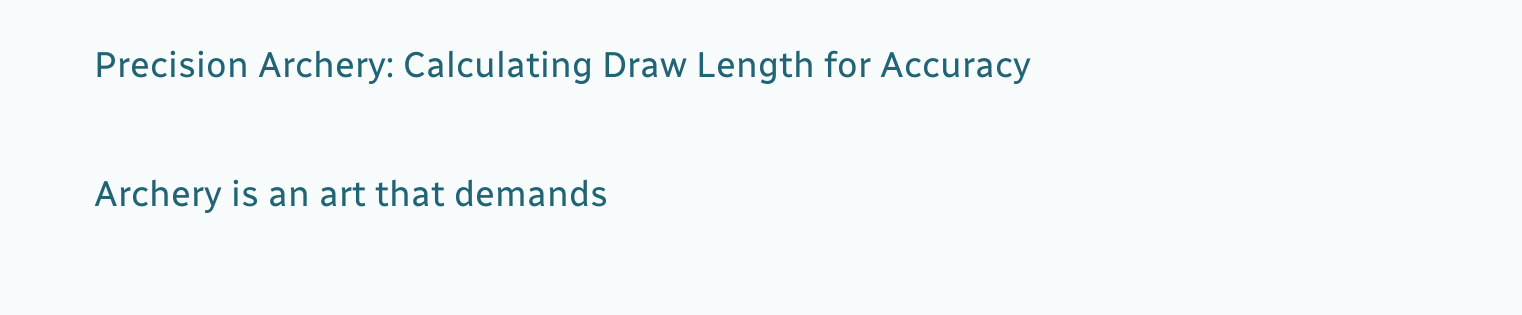Precision Archery: Calculating Draw Length for Accuracy


Archery is an art that demands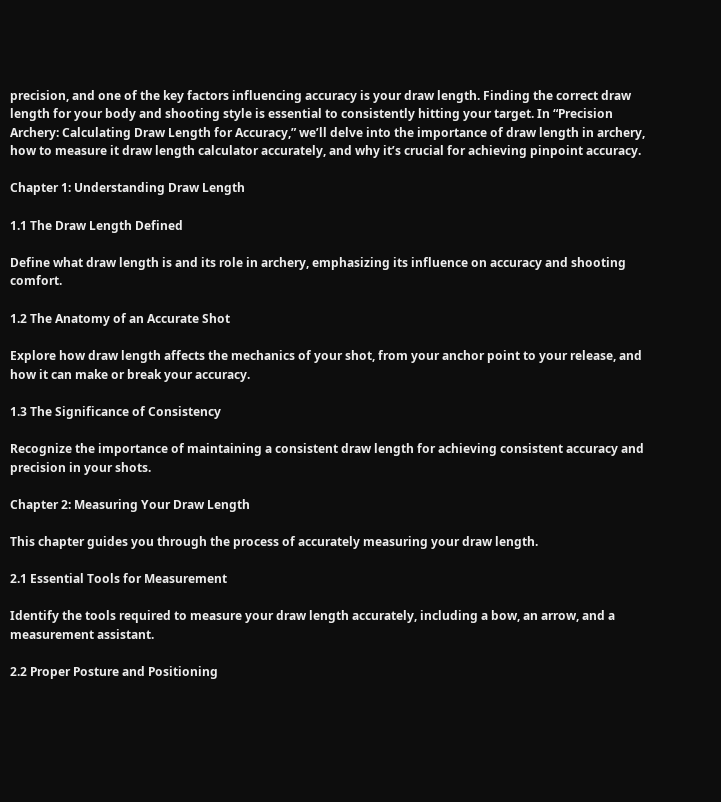precision, and one of the key factors influencing accuracy is your draw length. Finding the correct draw length for your body and shooting style is essential to consistently hitting your target. In “Precision Archery: Calculating Draw Length for Accuracy,” we’ll delve into the importance of draw length in archery, how to measure it draw length calculator accurately, and why it’s crucial for achieving pinpoint accuracy.

Chapter 1: Understanding Draw Length

1.1 The Draw Length Defined

Define what draw length is and its role in archery, emphasizing its influence on accuracy and shooting comfort.

1.2 The Anatomy of an Accurate Shot

Explore how draw length affects the mechanics of your shot, from your anchor point to your release, and how it can make or break your accuracy.

1.3 The Significance of Consistency

Recognize the importance of maintaining a consistent draw length for achieving consistent accuracy and precision in your shots.

Chapter 2: Measuring Your Draw Length

This chapter guides you through the process of accurately measuring your draw length.

2.1 Essential Tools for Measurement

Identify the tools required to measure your draw length accurately, including a bow, an arrow, and a measurement assistant.

2.2 Proper Posture and Positioning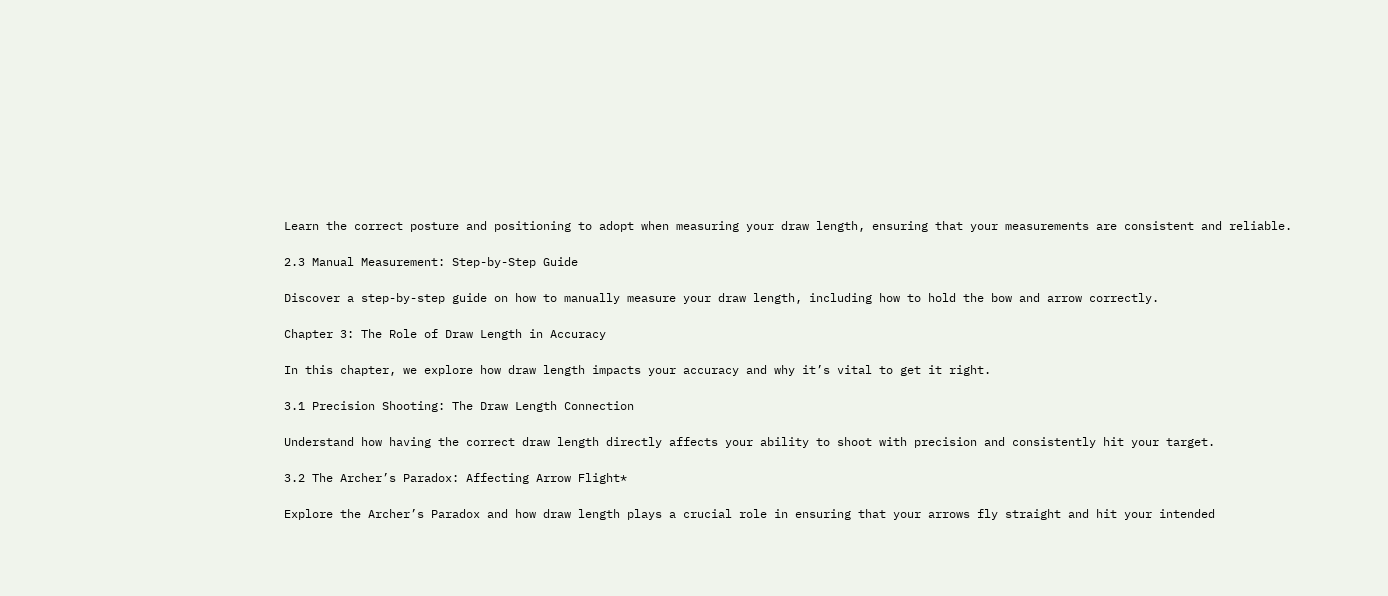Learn the correct posture and positioning to adopt when measuring your draw length, ensuring that your measurements are consistent and reliable.

2.3 Manual Measurement: Step-by-Step Guide

Discover a step-by-step guide on how to manually measure your draw length, including how to hold the bow and arrow correctly.

Chapter 3: The Role of Draw Length in Accuracy

In this chapter, we explore how draw length impacts your accuracy and why it’s vital to get it right.

3.1 Precision Shooting: The Draw Length Connection

Understand how having the correct draw length directly affects your ability to shoot with precision and consistently hit your target.

3.2 The Archer’s Paradox: Affecting Arrow Flight*

Explore the Archer’s Paradox and how draw length plays a crucial role in ensuring that your arrows fly straight and hit your intended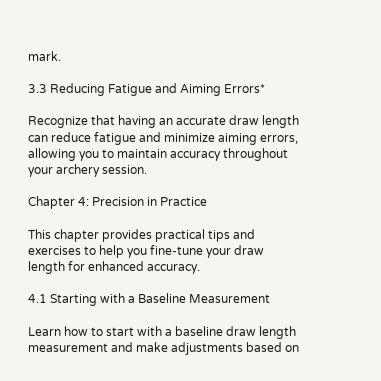mark.

3.3 Reducing Fatigue and Aiming Errors*

Recognize that having an accurate draw length can reduce fatigue and minimize aiming errors, allowing you to maintain accuracy throughout your archery session.

Chapter 4: Precision in Practice

This chapter provides practical tips and exercises to help you fine-tune your draw length for enhanced accuracy.

4.1 Starting with a Baseline Measurement

Learn how to start with a baseline draw length measurement and make adjustments based on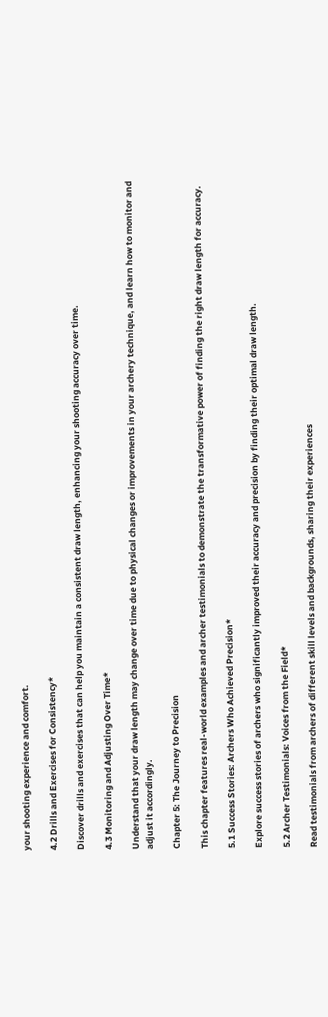your shooting experience and comfort.

4.2 Drills and Exercises for Consistency*

Discover drills and exercises that can help you maintain a consistent draw length, enhancing your shooting accuracy over time.

4.3 Monitoring and Adjusting Over Time*

Understand that your draw length may change over time due to physical changes or improvements in your archery technique, and learn how to monitor and adjust it accordingly.

Chapter 5: The Journey to Precision

This chapter features real-world examples and archer testimonials to demonstrate the transformative power of finding the right draw length for accuracy.

5.1 Success Stories: Archers Who Achieved Precision*

Explore success stories of archers who significantly improved their accuracy and precision by finding their optimal draw length.

5.2 Archer Testimonials: Voices from the Field*

Read testimonials from archers of different skill levels and backgrounds, sharing their experiences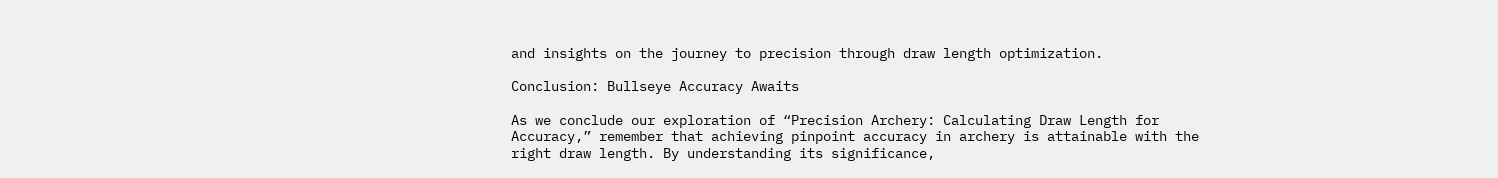and insights on the journey to precision through draw length optimization.

Conclusion: Bullseye Accuracy Awaits

As we conclude our exploration of “Precision Archery: Calculating Draw Length for Accuracy,” remember that achieving pinpoint accuracy in archery is attainable with the right draw length. By understanding its significance,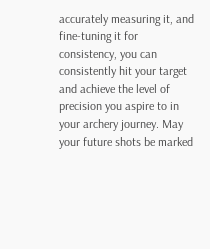accurately measuring it, and fine-tuning it for consistency, you can consistently hit your target and achieve the level of precision you aspire to in your archery journey. May your future shots be marked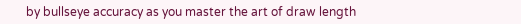by bullseye accuracy as you master the art of draw length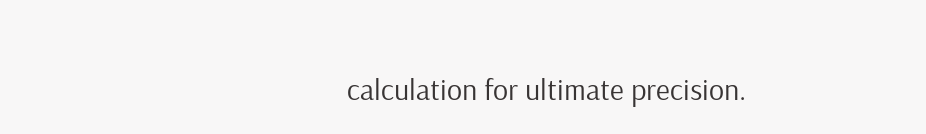calculation for ultimate precision.